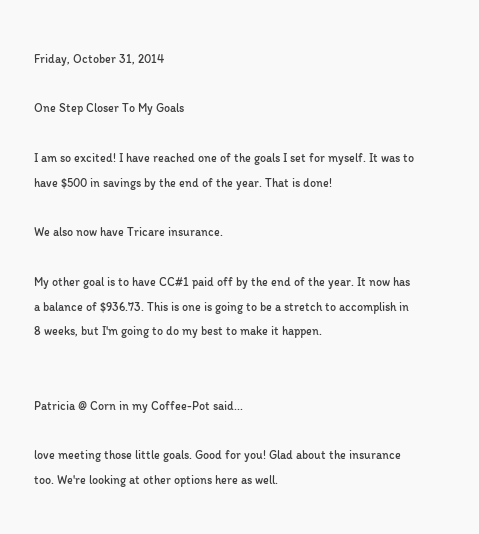Friday, October 31, 2014

One Step Closer To My Goals

I am so excited! I have reached one of the goals I set for myself. It was to have $500 in savings by the end of the year. That is done!

We also now have Tricare insurance.

My other goal is to have CC#1 paid off by the end of the year. It now has a balance of $936.73. This is one is going to be a stretch to accomplish in 8 weeks, but I'm going to do my best to make it happen.


Patricia @ Corn in my Coffee-Pot said...

love meeting those little goals. Good for you! Glad about the insurance too. We're looking at other options here as well.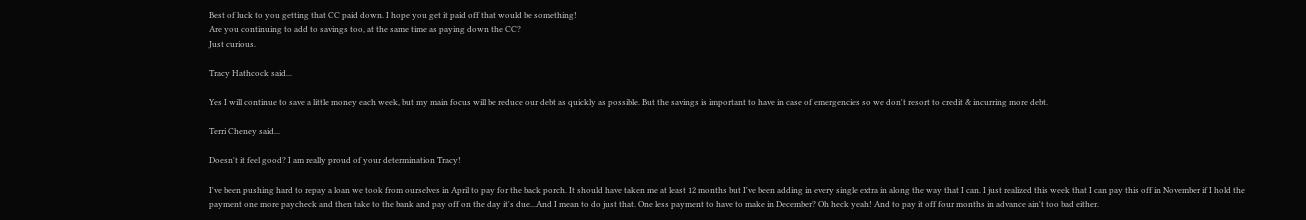Best of luck to you getting that CC paid down. I hope you get it paid off that would be something!
Are you continuing to add to savings too, at the same time as paying down the CC?
Just curious.

Tracy Hathcock said...

Yes I will continue to save a little money each week, but my main focus will be reduce our debt as quickly as possible. But the savings is important to have in case of emergencies so we don't resort to credit & incurring more debt.

Terri Cheney said...

Doesn't it feel good? I am really proud of your determination Tracy!

I've been pushing hard to repay a loan we took from ourselves in April to pay for the back porch. It should have taken me at least 12 months but I've been adding in every single extra in along the way that I can. I just realized this week that I can pay this off in November if I hold the payment one more paycheck and then take to the bank and pay off on the day it's due...And I mean to do just that. One less payment to have to make in December? Oh heck yeah! And to pay it off four months in advance ain't too bad either.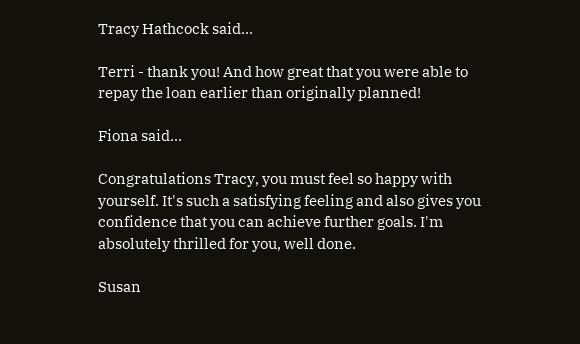Tracy Hathcock said...

Terri - thank you! And how great that you were able to repay the loan earlier than originally planned!

Fiona said...

Congratulations Tracy, you must feel so happy with yourself. It's such a satisfying feeling and also gives you confidence that you can achieve further goals. I'm absolutely thrilled for you, well done.

Susan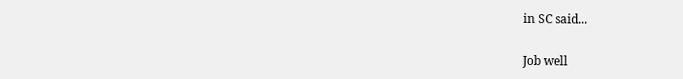in SC said...

Job well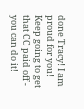done Tracy! I am proud for you! Keep going to get that CC paid off - you can do it!